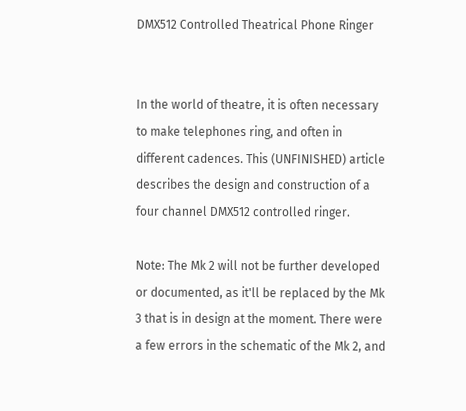DMX512 Controlled Theatrical Phone Ringer


In the world of theatre, it is often necessary to make telephones ring, and often in different cadences. This (UNFINISHED) article describes the design and construction of a four channel DMX512 controlled ringer.

Note: The Mk 2 will not be further developed or documented, as it'll be replaced by the Mk 3 that is in design at the moment. There were a few errors in the schematic of the Mk 2, and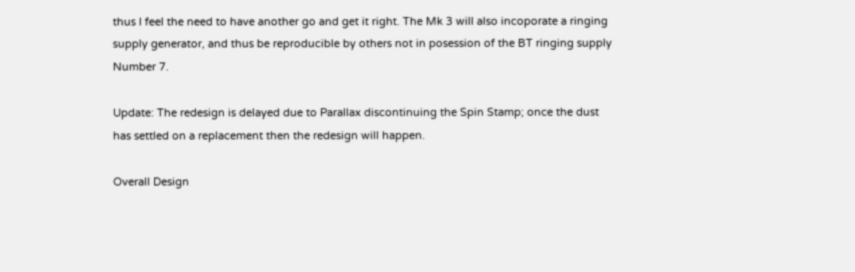thus I feel the need to have another go and get it right. The Mk 3 will also incoporate a ringing supply generator, and thus be reproducible by others not in posession of the BT ringing supply Number 7.

Update: The redesign is delayed due to Parallax discontinuing the Spin Stamp; once the dust has settled on a replacement then the redesign will happen.

Overall Design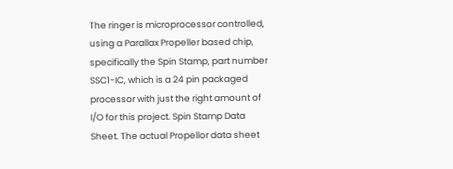The ringer is microprocessor controlled, using a Parallax Propeller based chip, specifically the Spin Stamp, part number SSC1-IC, which is a 24 pin packaged processor with just the right amount of I/O for this project. Spin Stamp Data Sheet. The actual Propellor data sheet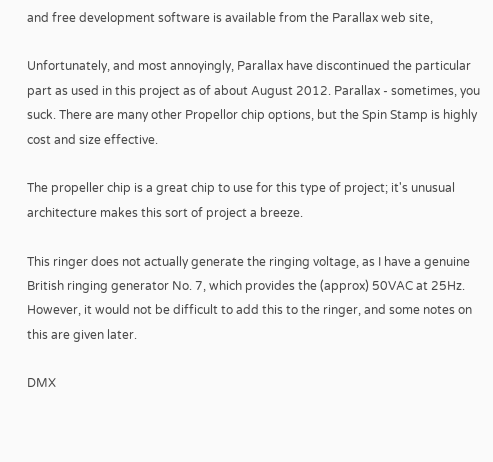and free development software is available from the Parallax web site,

Unfortunately, and most annoyingly, Parallax have discontinued the particular part as used in this project as of about August 2012. Parallax - sometimes, you suck. There are many other Propellor chip options, but the Spin Stamp is highly cost and size effective.

The propeller chip is a great chip to use for this type of project; it's unusual architecture makes this sort of project a breeze.

This ringer does not actually generate the ringing voltage, as I have a genuine British ringing generator No. 7, which provides the (approx) 50VAC at 25Hz. However, it would not be difficult to add this to the ringer, and some notes on this are given later.

DMX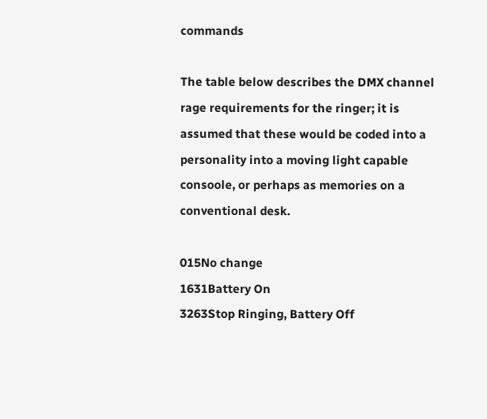commands

The table below describes the DMX channel rage requirements for the ringer; it is assumed that these would be coded into a personality into a moving light capable consoole, or perhaps as memories on a conventional desk.

015No change
1631Battery On
3263Stop Ringing, Battery Off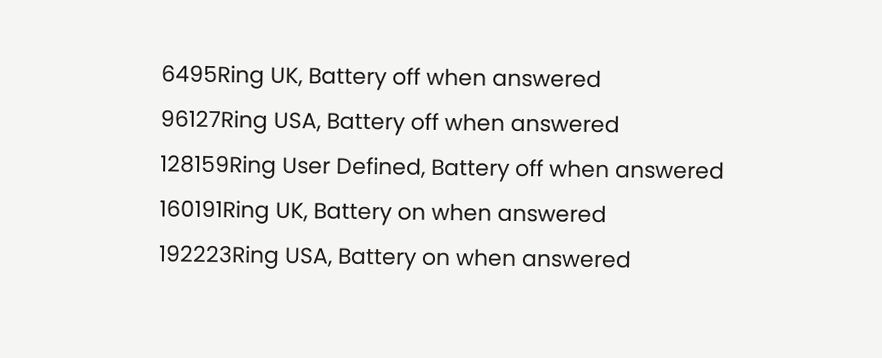6495Ring UK, Battery off when answered
96127Ring USA, Battery off when answered
128159Ring User Defined, Battery off when answered
160191Ring UK, Battery on when answered
192223Ring USA, Battery on when answered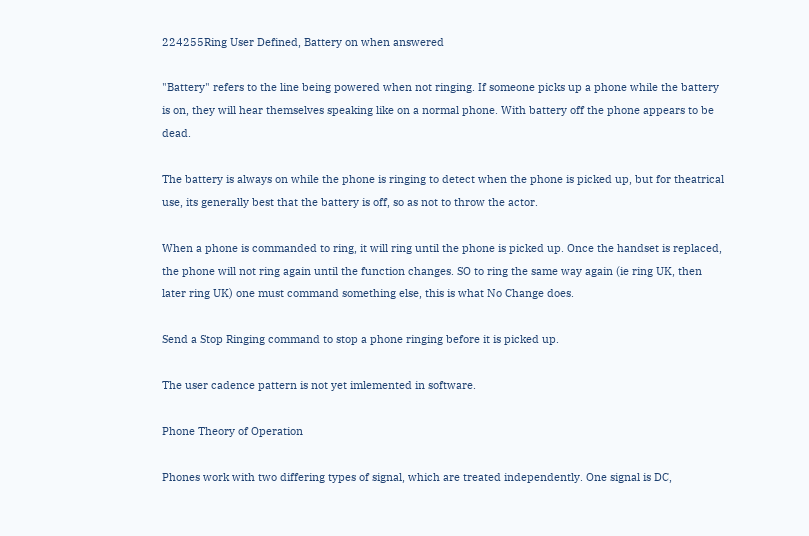224255Ring User Defined, Battery on when answered

"Battery" refers to the line being powered when not ringing. If someone picks up a phone while the battery is on, they will hear themselves speaking like on a normal phone. With battery off the phone appears to be dead.

The battery is always on while the phone is ringing to detect when the phone is picked up, but for theatrical use, its generally best that the battery is off, so as not to throw the actor.

When a phone is commanded to ring, it will ring until the phone is picked up. Once the handset is replaced, the phone will not ring again until the function changes. SO to ring the same way again (ie ring UK, then later ring UK) one must command something else, this is what No Change does.

Send a Stop Ringing command to stop a phone ringing before it is picked up.

The user cadence pattern is not yet imlemented in software.

Phone Theory of Operation

Phones work with two differing types of signal, which are treated independently. One signal is DC,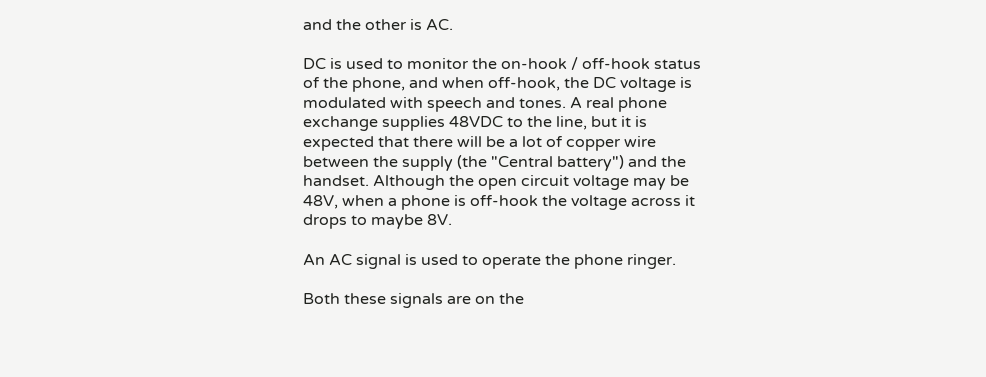and the other is AC.

DC is used to monitor the on-hook / off-hook status of the phone, and when off-hook, the DC voltage is modulated with speech and tones. A real phone exchange supplies 48VDC to the line, but it is expected that there will be a lot of copper wire between the supply (the "Central battery") and the handset. Although the open circuit voltage may be 48V, when a phone is off-hook the voltage across it drops to maybe 8V.

An AC signal is used to operate the phone ringer.

Both these signals are on the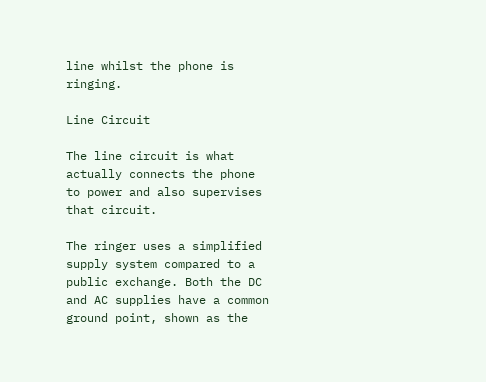line whilst the phone is ringing.

Line Circuit

The line circuit is what actually connects the phone to power and also supervises that circuit.

The ringer uses a simplified supply system compared to a public exchange. Both the DC and AC supplies have a common ground point, shown as the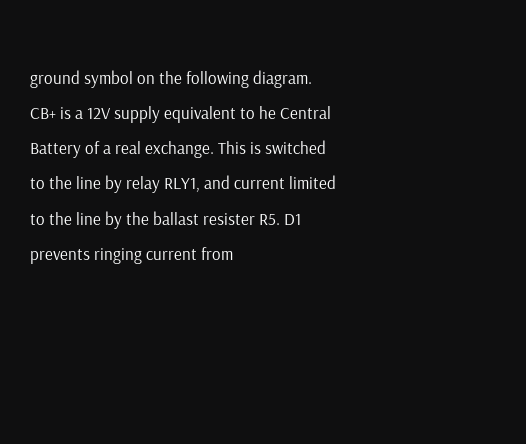ground symbol on the following diagram. CB+ is a 12V supply equivalent to he Central Battery of a real exchange. This is switched to the line by relay RLY1, and current limited to the line by the ballast resister R5. D1 prevents ringing current from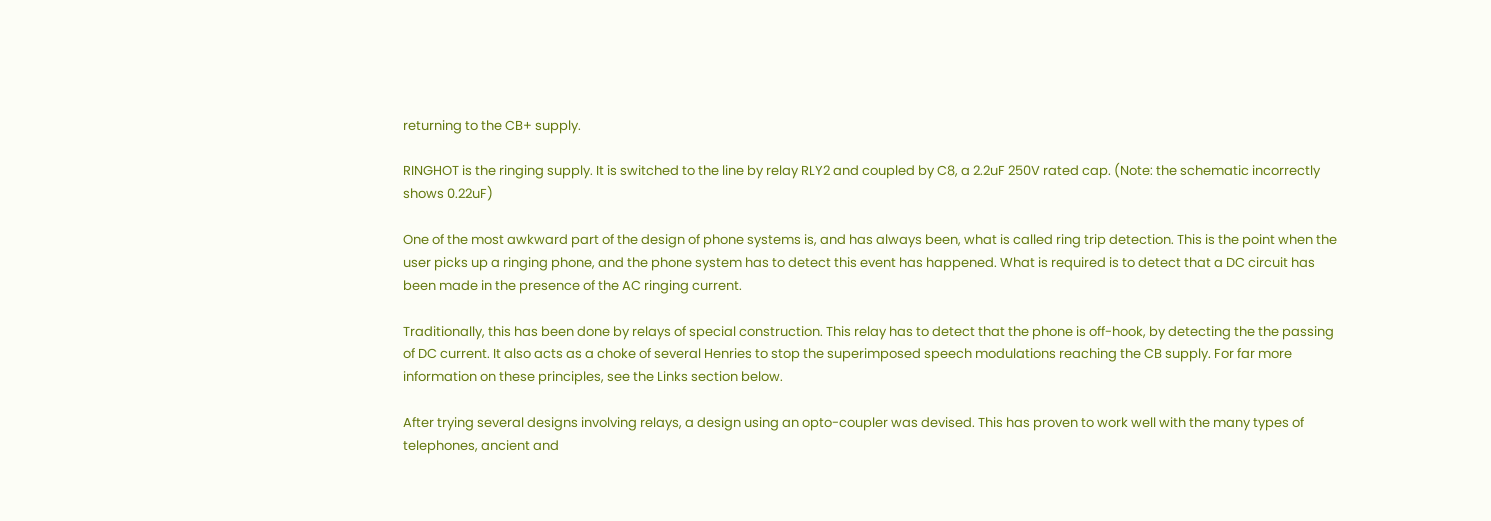returning to the CB+ supply.

RINGHOT is the ringing supply. It is switched to the line by relay RLY2 and coupled by C8, a 2.2uF 250V rated cap. (Note: the schematic incorrectly shows 0.22uF)

One of the most awkward part of the design of phone systems is, and has always been, what is called ring trip detection. This is the point when the user picks up a ringing phone, and the phone system has to detect this event has happened. What is required is to detect that a DC circuit has been made in the presence of the AC ringing current.

Traditionally, this has been done by relays of special construction. This relay has to detect that the phone is off-hook, by detecting the the passing of DC current. It also acts as a choke of several Henries to stop the superimposed speech modulations reaching the CB supply. For far more information on these principles, see the Links section below.

After trying several designs involving relays, a design using an opto-coupler was devised. This has proven to work well with the many types of telephones, ancient and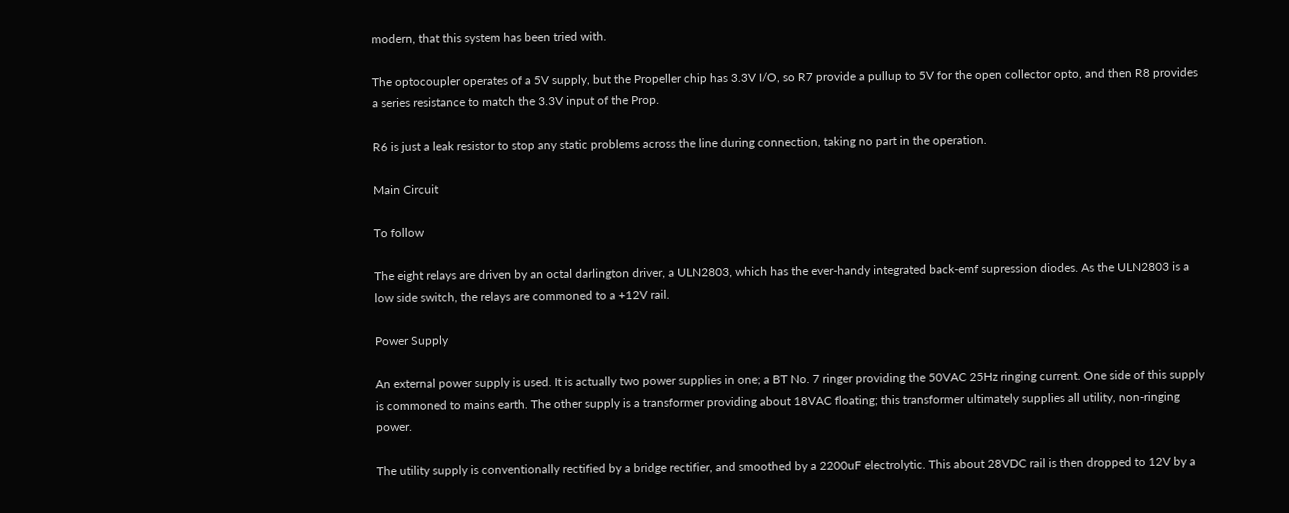modern, that this system has been tried with.

The optocoupler operates of a 5V supply, but the Propeller chip has 3.3V I/O, so R7 provide a pullup to 5V for the open collector opto, and then R8 provides a series resistance to match the 3.3V input of the Prop.

R6 is just a leak resistor to stop any static problems across the line during connection, taking no part in the operation.

Main Circuit

To follow

The eight relays are driven by an octal darlington driver, a ULN2803, which has the ever-handy integrated back-emf supression diodes. As the ULN2803 is a low side switch, the relays are commoned to a +12V rail.

Power Supply

An external power supply is used. It is actually two power supplies in one; a BT No. 7 ringer providing the 50VAC 25Hz ringing current. One side of this supply is commoned to mains earth. The other supply is a transformer providing about 18VAC floating; this transformer ultimately supplies all utility, non-ringing power.

The utility supply is conventionally rectified by a bridge rectifier, and smoothed by a 2200uF electrolytic. This about 28VDC rail is then dropped to 12V by a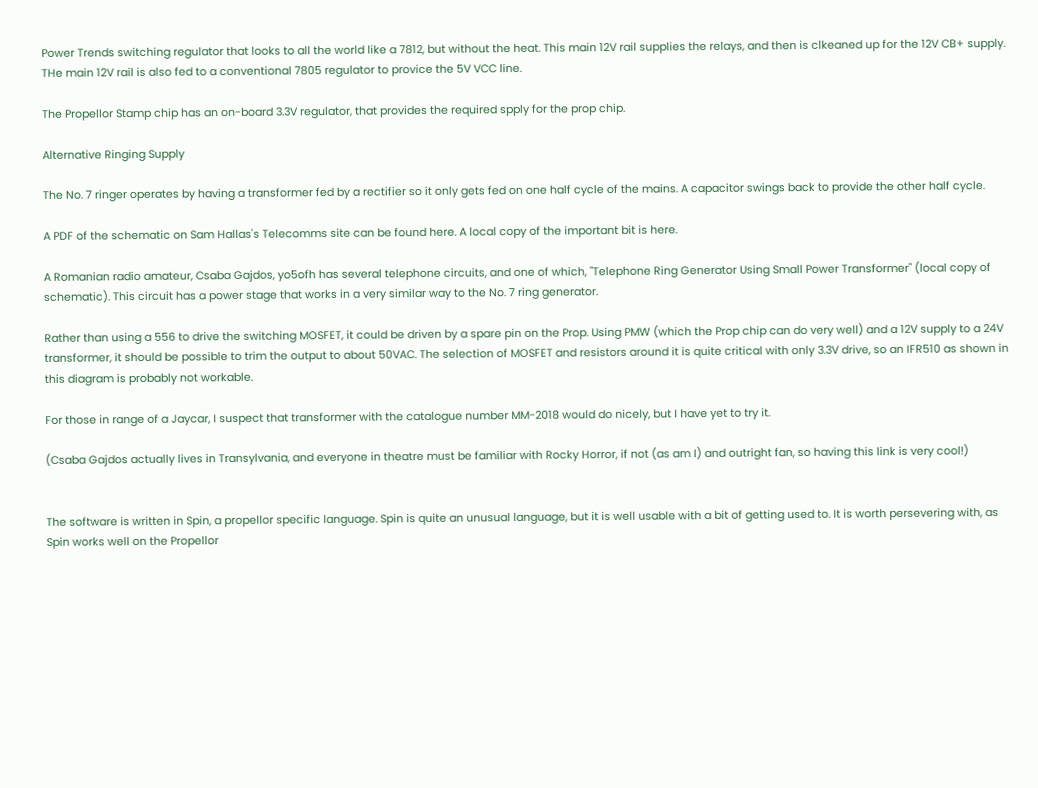Power Trends switching regulator that looks to all the world like a 7812, but without the heat. This main 12V rail supplies the relays, and then is clkeaned up for the 12V CB+ supply. THe main 12V rail is also fed to a conventional 7805 regulator to provice the 5V VCC line.

The Propellor Stamp chip has an on-board 3.3V regulator, that provides the required spply for the prop chip.

Alternative Ringing Supply

The No. 7 ringer operates by having a transformer fed by a rectifier so it only gets fed on one half cycle of the mains. A capacitor swings back to provide the other half cycle.

A PDF of the schematic on Sam Hallas's Telecomms site can be found here. A local copy of the important bit is here.

A Romanian radio amateur, Csaba Gajdos, yo5ofh has several telephone circuits, and one of which, "Telephone Ring Generator Using Small Power Transformer" (local copy of schematic). This circuit has a power stage that works in a very similar way to the No. 7 ring generator.

Rather than using a 556 to drive the switching MOSFET, it could be driven by a spare pin on the Prop. Using PMW (which the Prop chip can do very well) and a 12V supply to a 24V transformer, it should be possible to trim the output to about 50VAC. The selection of MOSFET and resistors around it is quite critical with only 3.3V drive, so an IFR510 as shown in this diagram is probably not workable.

For those in range of a Jaycar, I suspect that transformer with the catalogue number MM-2018 would do nicely, but I have yet to try it.

(Csaba Gajdos actually lives in Transylvania, and everyone in theatre must be familiar with Rocky Horror, if not (as am I) and outright fan, so having this link is very cool!)


The software is written in Spin, a propellor specific language. Spin is quite an unusual language, but it is well usable with a bit of getting used to. It is worth persevering with, as Spin works well on the Propellor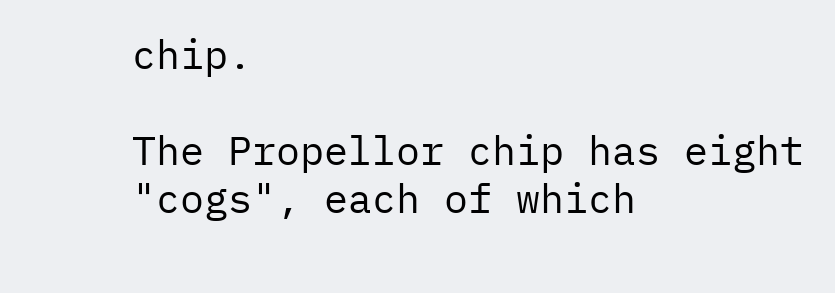chip.

The Propellor chip has eight "cogs", each of which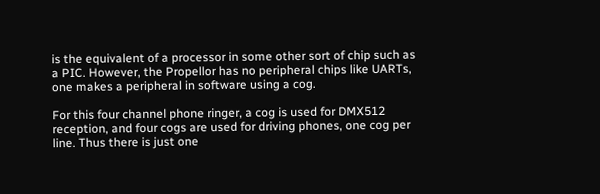is the equivalent of a processor in some other sort of chip such as a PIC. However, the Propellor has no peripheral chips like UARTs, one makes a peripheral in software using a cog.

For this four channel phone ringer, a cog is used for DMX512 reception, and four cogs are used for driving phones, one cog per line. Thus there is just one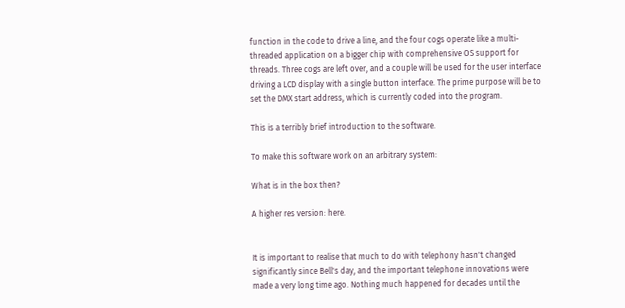function in the code to drive a line, and the four cogs operate like a multi-threaded application on a bigger chip with comprehensive OS support for threads. Three cogs are left over, and a couple will be used for the user interface driving a LCD display with a single button interface. The prime purpose will be to set the DMX start address, which is currently coded into the program.

This is a terribly brief introduction to the software.

To make this software work on an arbitrary system:

What is in the box then?

A higher res version: here.


It is important to realise that much to do with telephony hasn't changed significantly since Bell's day, and the important telephone innovations were made a very long time ago. Nothing much happened for decades until the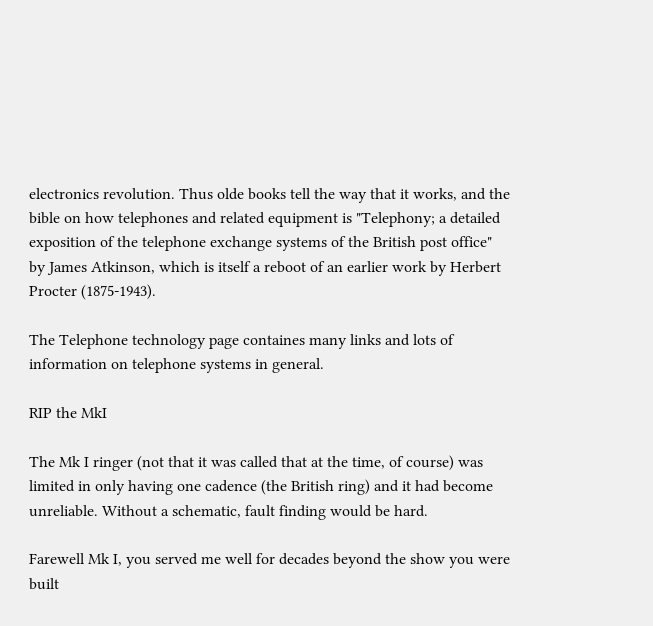electronics revolution. Thus olde books tell the way that it works, and the bible on how telephones and related equipment is "Telephony; a detailed exposition of the telephone exchange systems of the British post office" by James Atkinson, which is itself a reboot of an earlier work by Herbert Procter (1875-1943).

The Telephone technology page containes many links and lots of information on telephone systems in general.

RIP the MkI

The Mk I ringer (not that it was called that at the time, of course) was limited in only having one cadence (the British ring) and it had become unreliable. Without a schematic, fault finding would be hard.

Farewell Mk I, you served me well for decades beyond the show you were built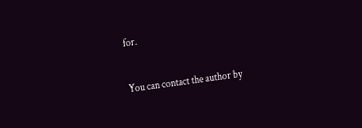for.

You can contact the author by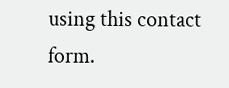using this contact form.